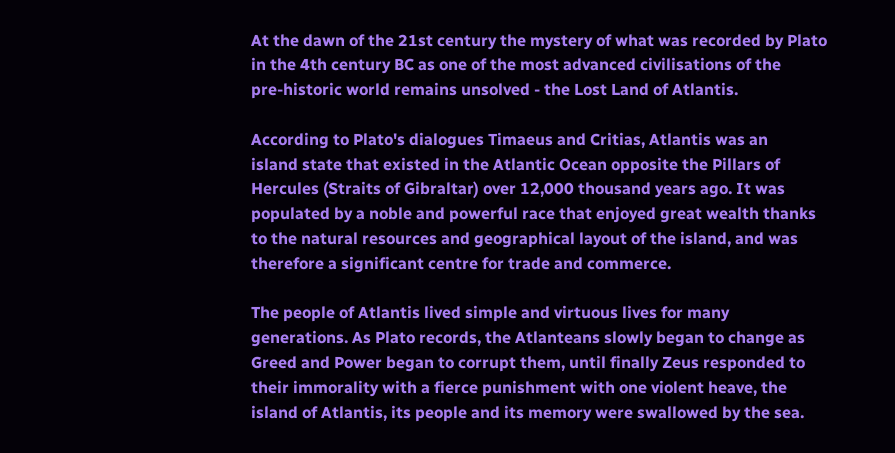At the dawn of the 21st century the mystery of what was recorded by Plato
in the 4th century BC as one of the most advanced civilisations of the
pre-historic world remains unsolved - the Lost Land of Atlantis.

According to Plato's dialogues Timaeus and Critias, Atlantis was an
island state that existed in the Atlantic Ocean opposite the Pillars of
Hercules (Straits of Gibraltar) over 12,000 thousand years ago. It was
populated by a noble and powerful race that enjoyed great wealth thanks
to the natural resources and geographical layout of the island, and was
therefore a significant centre for trade and commerce.

The people of Atlantis lived simple and virtuous lives for many
generations. As Plato records, the Atlanteans slowly began to change as
Greed and Power began to corrupt them, until finally Zeus responded to
their immorality with a fierce punishment with one violent heave, the
island of Atlantis, its people and its memory were swallowed by the sea.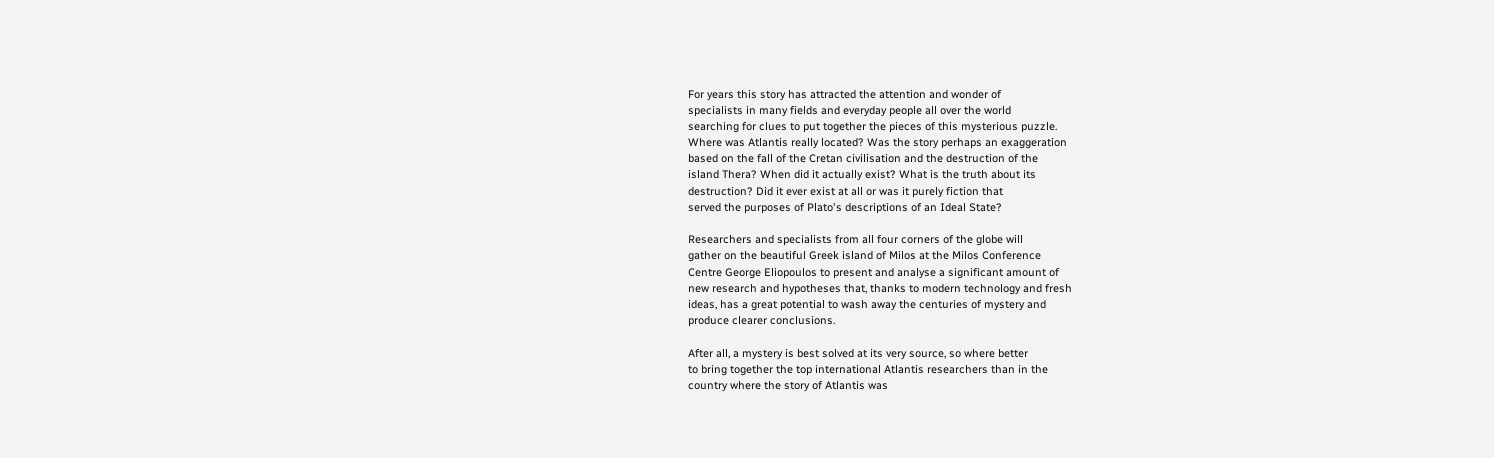For years this story has attracted the attention and wonder of
specialists in many fields and everyday people all over the world
searching for clues to put together the pieces of this mysterious puzzle.
Where was Atlantis really located? Was the story perhaps an exaggeration
based on the fall of the Cretan civilisation and the destruction of the
island Thera? When did it actually exist? What is the truth about its
destruction? Did it ever exist at all or was it purely fiction that
served the purposes of Plato's descriptions of an Ideal State?

Researchers and specialists from all four corners of the globe will
gather on the beautiful Greek island of Milos at the Milos Conference
Centre George Eliopoulos to present and analyse a significant amount of
new research and hypotheses that, thanks to modern technology and fresh
ideas, has a great potential to wash away the centuries of mystery and
produce clearer conclusions.

After all, a mystery is best solved at its very source, so where better
to bring together the top international Atlantis researchers than in the
country where the story of Atlantis was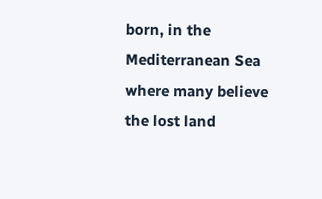born, in the Mediterranean Sea
where many believe the lost land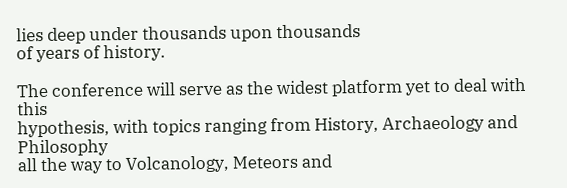lies deep under thousands upon thousands
of years of history.

The conference will serve as the widest platform yet to deal with this
hypothesis, with topics ranging from History, Archaeology and Philosophy
all the way to Volcanology, Meteors and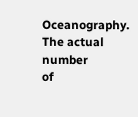Oceanography. The actual number
of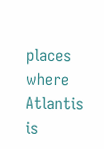places where Atlantis is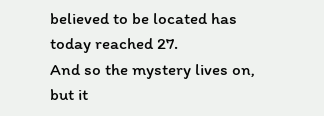believed to be located has today reached 27.
And so the mystery lives on, but it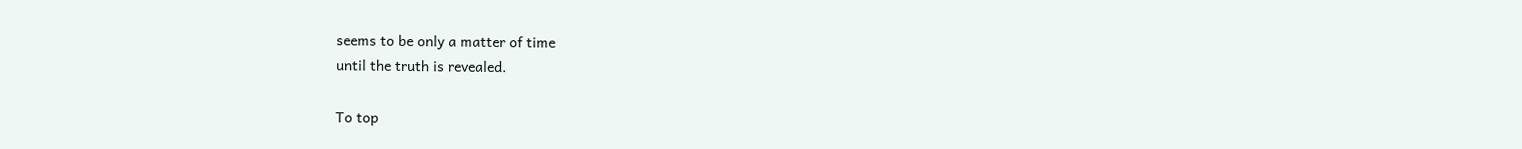seems to be only a matter of time
until the truth is revealed.

To top